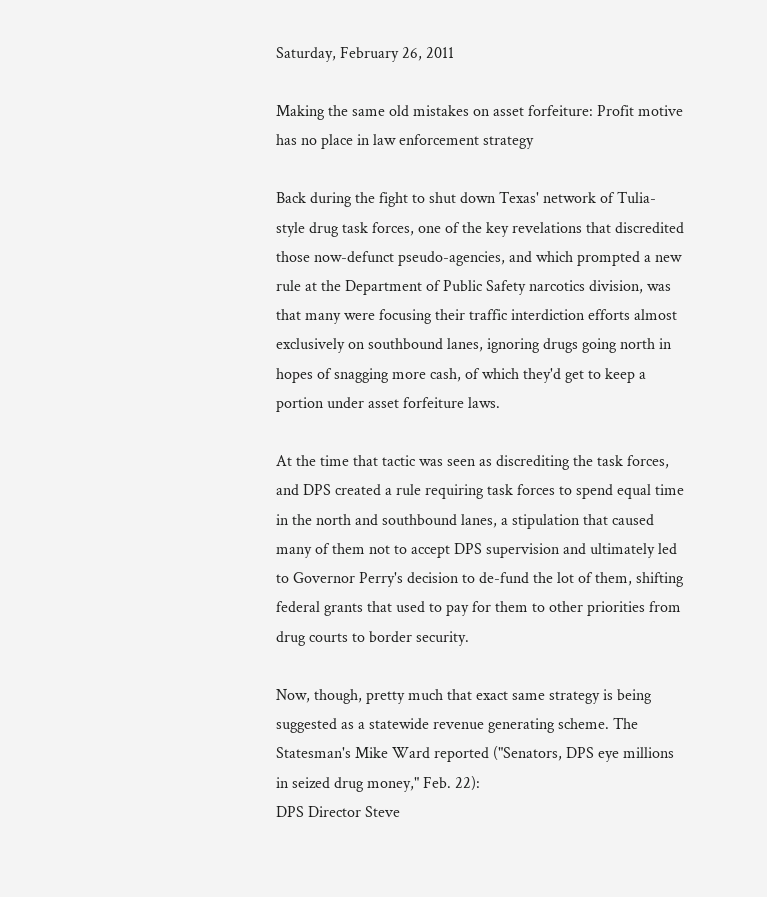Saturday, February 26, 2011

Making the same old mistakes on asset forfeiture: Profit motive has no place in law enforcement strategy

Back during the fight to shut down Texas' network of Tulia-style drug task forces, one of the key revelations that discredited those now-defunct pseudo-agencies, and which prompted a new rule at the Department of Public Safety narcotics division, was that many were focusing their traffic interdiction efforts almost exclusively on southbound lanes, ignoring drugs going north in hopes of snagging more cash, of which they'd get to keep a portion under asset forfeiture laws.

At the time that tactic was seen as discrediting the task forces, and DPS created a rule requiring task forces to spend equal time in the north and southbound lanes, a stipulation that caused many of them not to accept DPS supervision and ultimately led to Governor Perry's decision to de-fund the lot of them, shifting federal grants that used to pay for them to other priorities from drug courts to border security.

Now, though, pretty much that exact same strategy is being suggested as a statewide revenue generating scheme. The Statesman's Mike Ward reported ("Senators, DPS eye millions in seized drug money," Feb. 22):
DPS Director Steve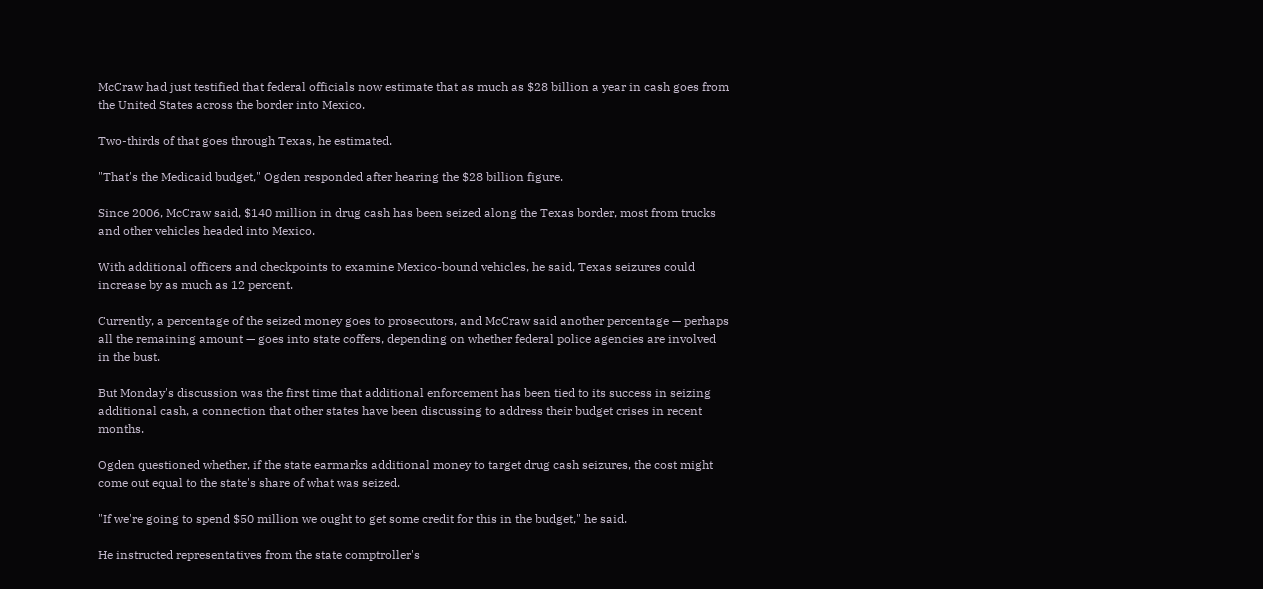McCraw had just testified that federal officials now estimate that as much as $28 billion a year in cash goes from the United States across the border into Mexico.

Two-thirds of that goes through Texas, he estimated.

"That's the Medicaid budget," Ogden responded after hearing the $28 billion figure.

Since 2006, McCraw said, $140 million in drug cash has been seized along the Texas border, most from trucks and other vehicles headed into Mexico.

With additional officers and checkpoints to examine Mexico-bound vehicles, he said, Texas seizures could increase by as much as 12 percent.

Currently, a percentage of the seized money goes to prosecutors, and McCraw said another percentage — perhaps all the remaining amount — goes into state coffers, depending on whether federal police agencies are involved in the bust.

But Monday's discussion was the first time that additional enforcement has been tied to its success in seizing additional cash, a connection that other states have been discussing to address their budget crises in recent months.

Ogden questioned whether, if the state earmarks additional money to target drug cash seizures, the cost might come out equal to the state's share of what was seized.

"If we're going to spend $50 million we ought to get some credit for this in the budget," he said.

He instructed representatives from the state comptroller's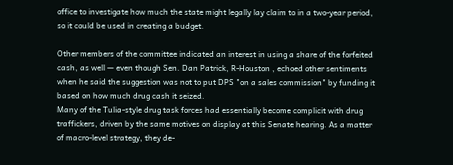office to investigate how much the state might legally lay claim to in a two-year period, so it could be used in creating a budget.

Other members of the committee indicated an interest in using a share of the forfeited cash, as well — even though Sen. Dan Patrick, R-Houston , echoed other sentiments when he said the suggestion was not to put DPS "on a sales commission" by funding it based on how much drug cash it seized.
Many of the Tulia-style drug task forces had essentially become complicit with drug traffickers, driven by the same motives on display at this Senate hearing. As a matter of macro-level strategy, they de-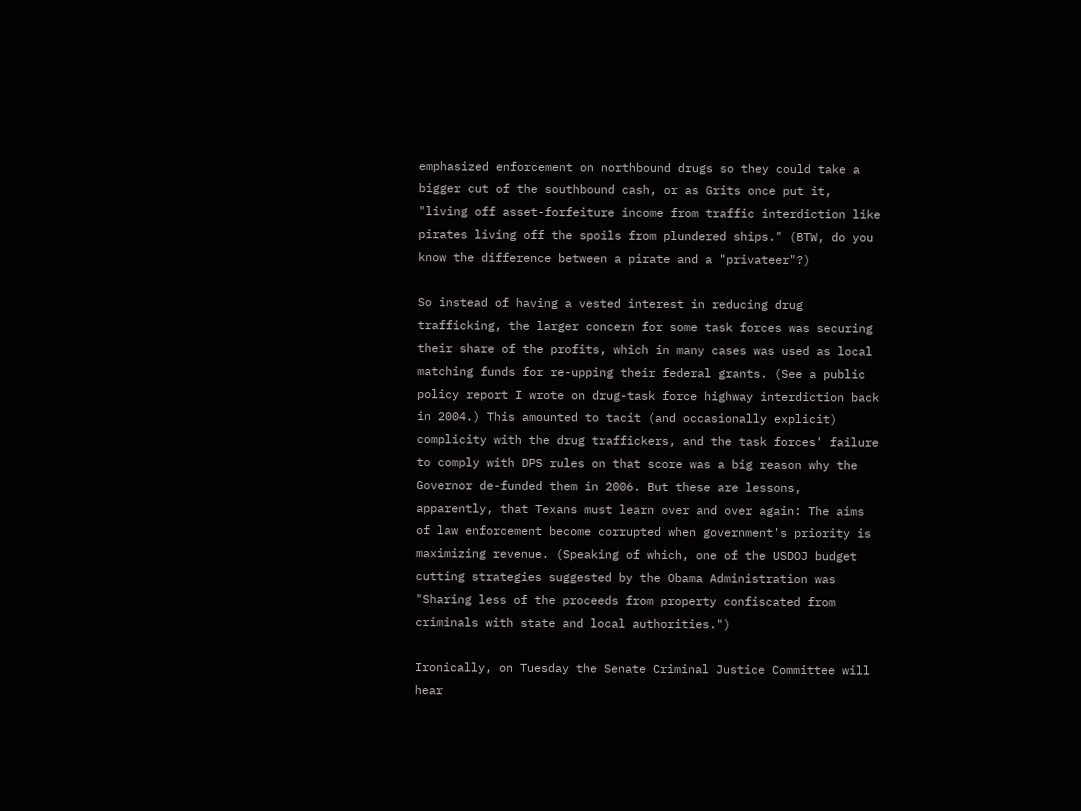emphasized enforcement on northbound drugs so they could take a bigger cut of the southbound cash, or as Grits once put it, "living off asset-forfeiture income from traffic interdiction like pirates living off the spoils from plundered ships." (BTW, do you know the difference between a pirate and a "privateer"?)

So instead of having a vested interest in reducing drug trafficking, the larger concern for some task forces was securing their share of the profits, which in many cases was used as local matching funds for re-upping their federal grants. (See a public policy report I wrote on drug-task force highway interdiction back in 2004.) This amounted to tacit (and occasionally explicit) complicity with the drug traffickers, and the task forces' failure to comply with DPS rules on that score was a big reason why the Governor de-funded them in 2006. But these are lessons, apparently, that Texans must learn over and over again: The aims of law enforcement become corrupted when government's priority is maximizing revenue. (Speaking of which, one of the USDOJ budget cutting strategies suggested by the Obama Administration was "Sharing less of the proceeds from property confiscated from criminals with state and local authorities.")

Ironically, on Tuesday the Senate Criminal Justice Committee will hear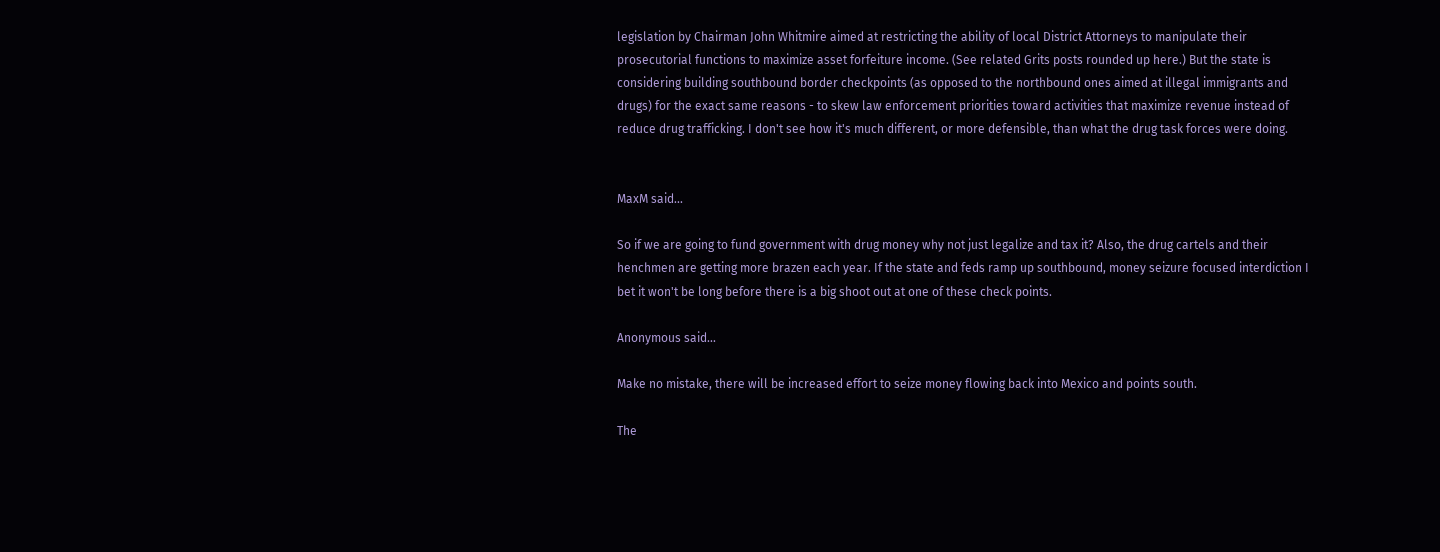legislation by Chairman John Whitmire aimed at restricting the ability of local District Attorneys to manipulate their prosecutorial functions to maximize asset forfeiture income. (See related Grits posts rounded up here.) But the state is considering building southbound border checkpoints (as opposed to the northbound ones aimed at illegal immigrants and drugs) for the exact same reasons - to skew law enforcement priorities toward activities that maximize revenue instead of reduce drug trafficking. I don't see how it's much different, or more defensible, than what the drug task forces were doing.


MaxM said...

So if we are going to fund government with drug money why not just legalize and tax it? Also, the drug cartels and their henchmen are getting more brazen each year. If the state and feds ramp up southbound, money seizure focused interdiction I bet it won't be long before there is a big shoot out at one of these check points.

Anonymous said...

Make no mistake, there will be increased effort to seize money flowing back into Mexico and points south.

The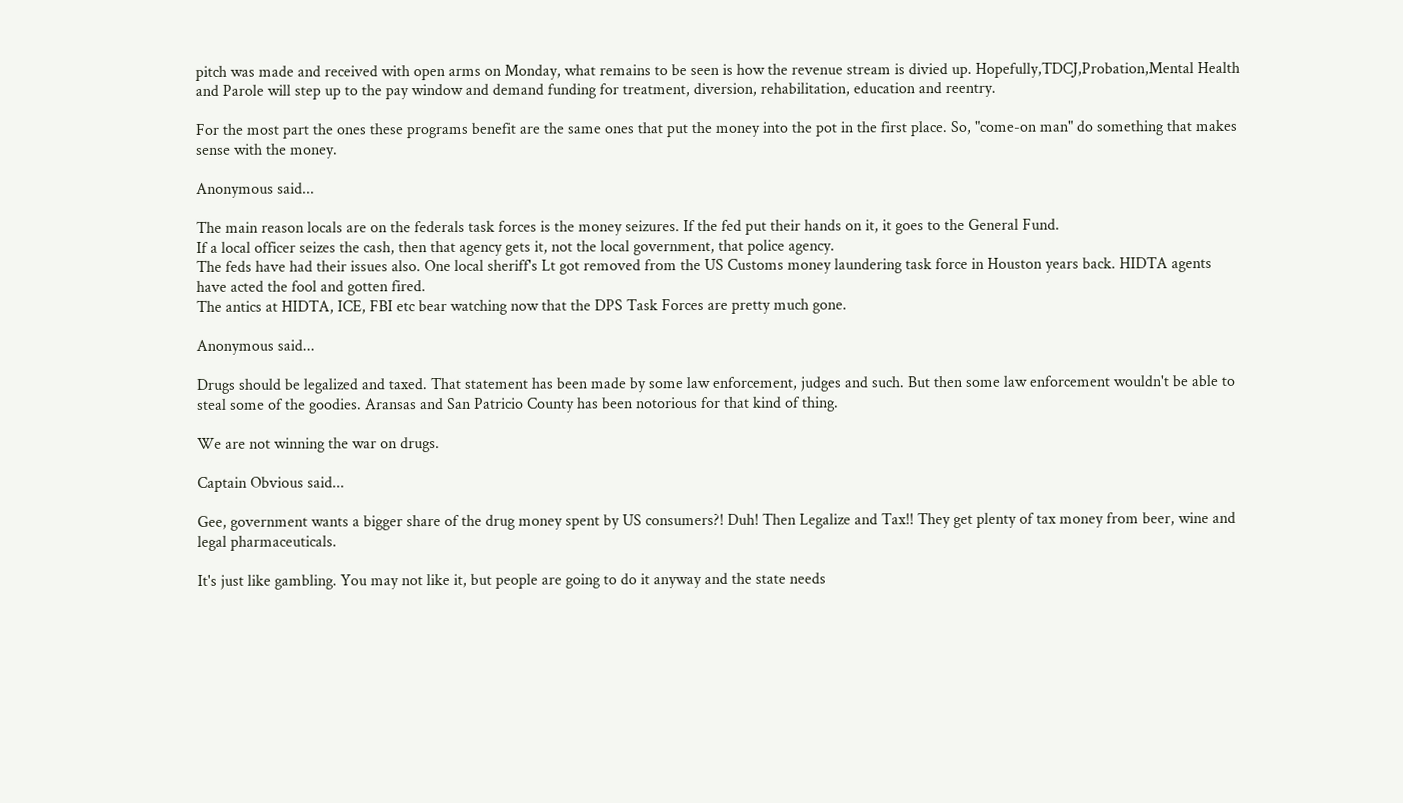pitch was made and received with open arms on Monday, what remains to be seen is how the revenue stream is divied up. Hopefully,TDCJ,Probation,Mental Health and Parole will step up to the pay window and demand funding for treatment, diversion, rehabilitation, education and reentry.

For the most part the ones these programs benefit are the same ones that put the money into the pot in the first place. So, "come-on man" do something that makes sense with the money.

Anonymous said...

The main reason locals are on the federals task forces is the money seizures. If the fed put their hands on it, it goes to the General Fund.
If a local officer seizes the cash, then that agency gets it, not the local government, that police agency.
The feds have had their issues also. One local sheriff's Lt got removed from the US Customs money laundering task force in Houston years back. HIDTA agents have acted the fool and gotten fired.
The antics at HIDTA, ICE, FBI etc bear watching now that the DPS Task Forces are pretty much gone.

Anonymous said...

Drugs should be legalized and taxed. That statement has been made by some law enforcement, judges and such. But then some law enforcement wouldn't be able to steal some of the goodies. Aransas and San Patricio County has been notorious for that kind of thing.

We are not winning the war on drugs.

Captain Obvious said...

Gee, government wants a bigger share of the drug money spent by US consumers?! Duh! Then Legalize and Tax!! They get plenty of tax money from beer, wine and legal pharmaceuticals.

It's just like gambling. You may not like it, but people are going to do it anyway and the state needs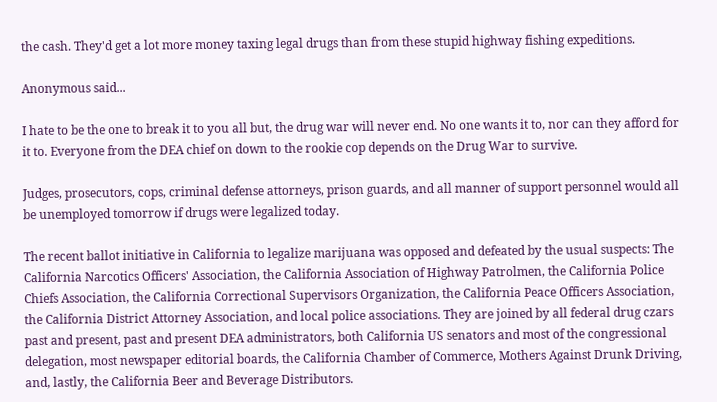the cash. They'd get a lot more money taxing legal drugs than from these stupid highway fishing expeditions.

Anonymous said...

I hate to be the one to break it to you all but, the drug war will never end. No one wants it to, nor can they afford for it to. Everyone from the DEA chief on down to the rookie cop depends on the Drug War to survive.

Judges, prosecutors, cops, criminal defense attorneys, prison guards, and all manner of support personnel would all be unemployed tomorrow if drugs were legalized today.

The recent ballot initiative in California to legalize marijuana was opposed and defeated by the usual suspects: The California Narcotics Officers' Association, the California Association of Highway Patrolmen, the California Police Chiefs Association, the California Correctional Supervisors Organization, the California Peace Officers Association, the California District Attorney Association, and local police associations. They are joined by all federal drug czars past and present, past and present DEA administrators, both California US senators and most of the congressional delegation, most newspaper editorial boards, the California Chamber of Commerce, Mothers Against Drunk Driving, and, lastly, the California Beer and Beverage Distributors.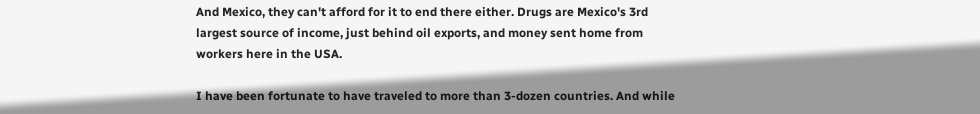And Mexico, they can't afford for it to end there either. Drugs are Mexico's 3rd largest source of income, just behind oil exports, and money sent home from workers here in the USA.

I have been fortunate to have traveled to more than 3-dozen countries. And while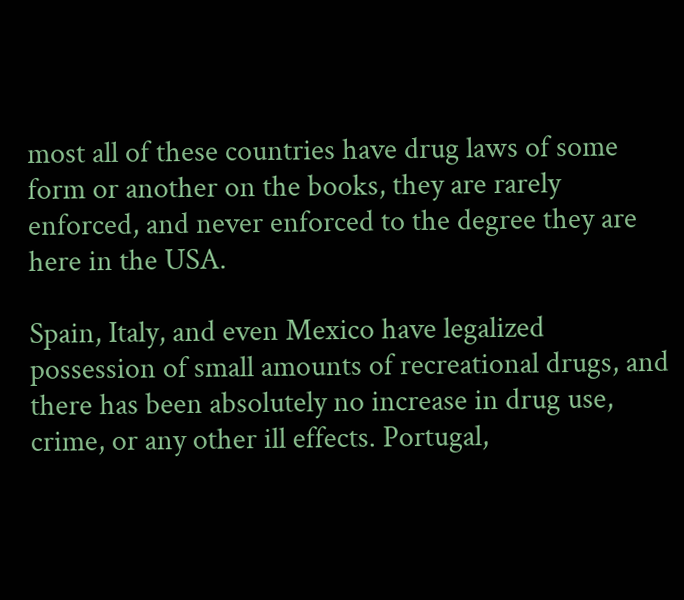most all of these countries have drug laws of some form or another on the books, they are rarely enforced, and never enforced to the degree they are here in the USA.

Spain, Italy, and even Mexico have legalized possession of small amounts of recreational drugs, and there has been absolutely no increase in drug use, crime, or any other ill effects. Portugal,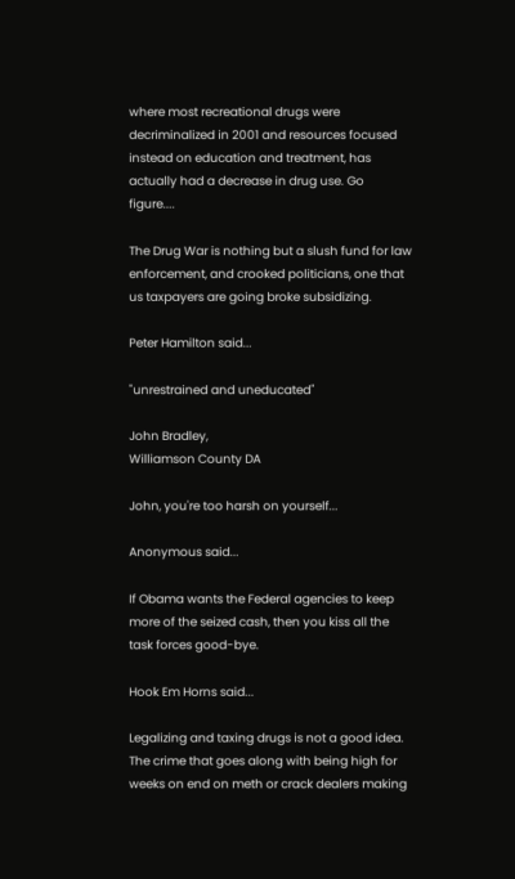where most recreational drugs were decriminalized in 2001 and resources focused instead on education and treatment, has actually had a decrease in drug use. Go figure....

The Drug War is nothing but a slush fund for law enforcement, and crooked politicians, one that us taxpayers are going broke subsidizing.

Peter Hamilton said...

"unrestrained and uneducated"

John Bradley,
Williamson County DA

John, you're too harsh on yourself...

Anonymous said...

If Obama wants the Federal agencies to keep more of the seized cash, then you kiss all the task forces good-bye.

Hook Em Horns said...

Legalizing and taxing drugs is not a good idea. The crime that goes along with being high for weeks on end on meth or crack dealers making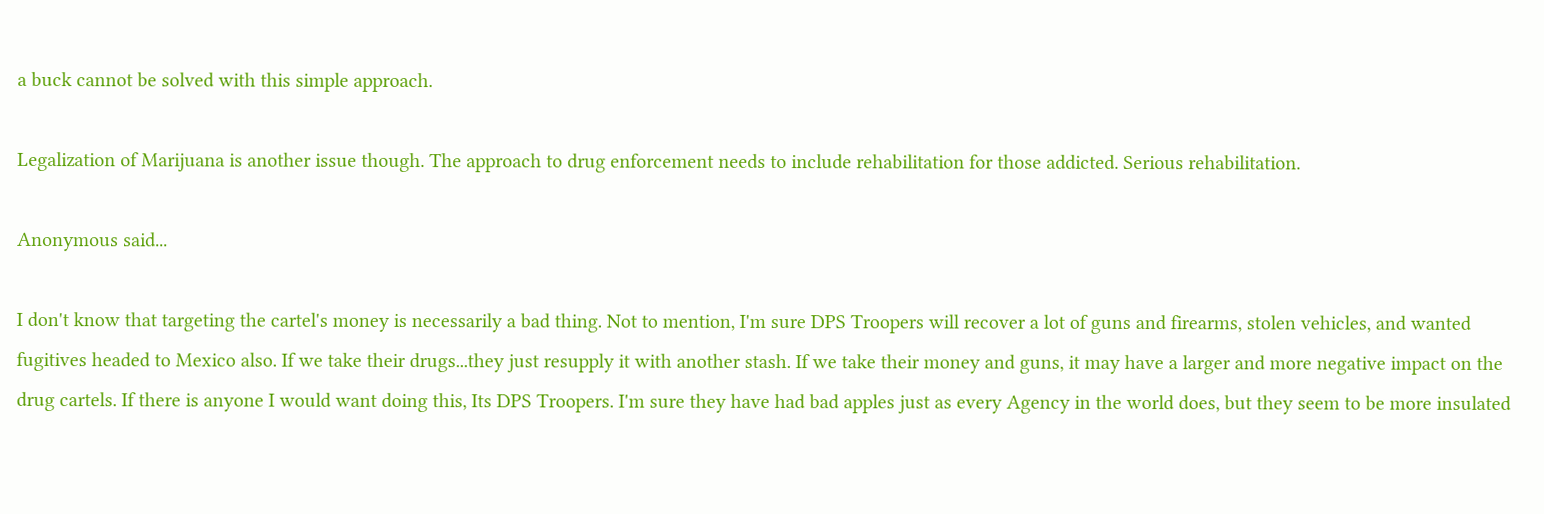a buck cannot be solved with this simple approach.

Legalization of Marijuana is another issue though. The approach to drug enforcement needs to include rehabilitation for those addicted. Serious rehabilitation.

Anonymous said...

I don't know that targeting the cartel's money is necessarily a bad thing. Not to mention, I'm sure DPS Troopers will recover a lot of guns and firearms, stolen vehicles, and wanted fugitives headed to Mexico also. If we take their drugs...they just resupply it with another stash. If we take their money and guns, it may have a larger and more negative impact on the drug cartels. If there is anyone I would want doing this, Its DPS Troopers. I'm sure they have had bad apples just as every Agency in the world does, but they seem to be more insulated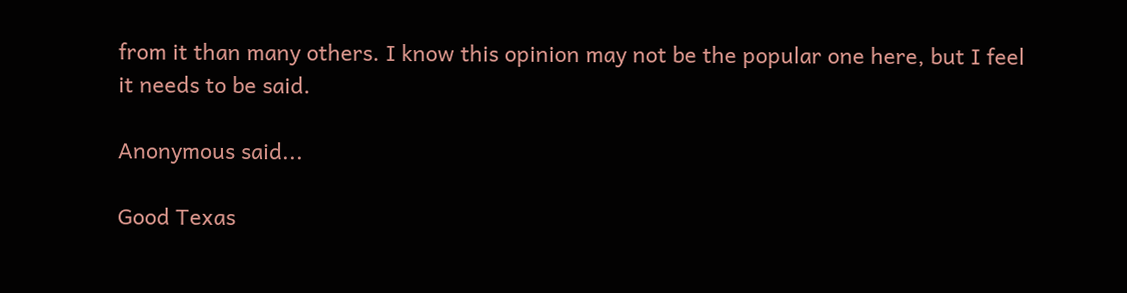from it than many others. I know this opinion may not be the popular one here, but I feel it needs to be said.

Anonymous said...

Good Texas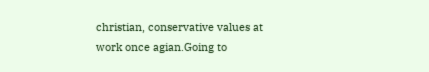christian, conservative values at work once agian.Going to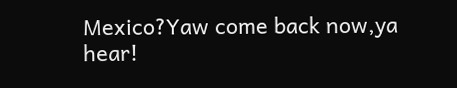Mexico?Yaw come back now,ya hear!